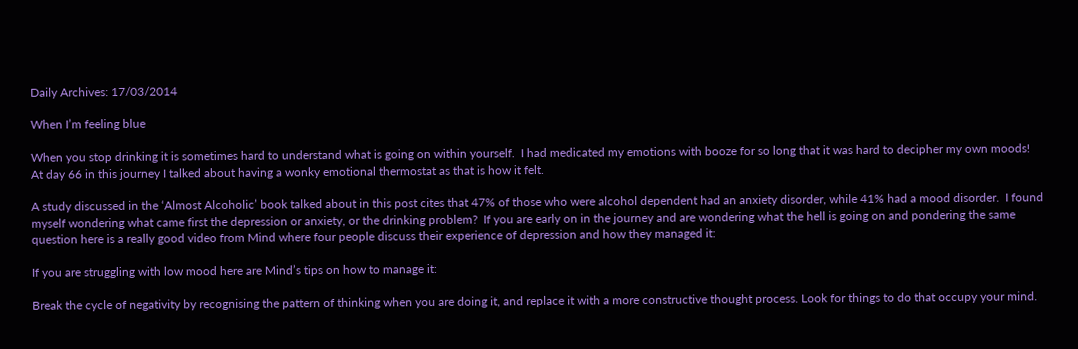Daily Archives: 17/03/2014

When I’m feeling blue

When you stop drinking it is sometimes hard to understand what is going on within yourself.  I had medicated my emotions with booze for so long that it was hard to decipher my own moods!  At day 66 in this journey I talked about having a wonky emotional thermostat as that is how it felt.

A study discussed in the ‘Almost Alcoholic’ book talked about in this post cites that 47% of those who were alcohol dependent had an anxiety disorder, while 41% had a mood disorder.  I found myself wondering what came first the depression or anxiety, or the drinking problem?  If you are early on in the journey and are wondering what the hell is going on and pondering the same question here is a really good video from Mind where four people discuss their experience of depression and how they managed it:

If you are struggling with low mood here are Mind’s tips on how to manage it:

Break the cycle of negativity by recognising the pattern of thinking when you are doing it, and replace it with a more constructive thought process. Look for things to do that occupy your mind.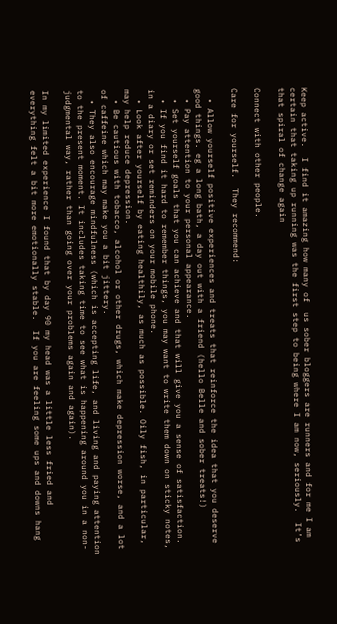Keep active.  I find it amazing how many of  us sober bloggers are runners and for me I am certain that taking up running was the first step to being where I am now, seriously.  It’s that spiral of change again

Connect with other people.

Care for yourself.  They recommend:

  • Allow yourself positive experiences and treats that reinforce the idea that you deserve good things. eg a long bath, a day out with a friend (hello Belle and sober treats!)
  • Pay attention to your personal appearance.
  • Set yourself goals that you can achieve and that will give you a sense of satisfaction.
  • If you find it hard to remember things, you may want to write them down on sticky notes, in a diary or set reminders on your mobile phone.
  • Look after yourself by eating healthily, as much as possible. Oily fish, in particular, may help reduce depression.
  • Be cautious with tobacco, alcohol or other drugs, which make depression worse, and a lot of caffeine which may make you a bit jittery.
  • They also encourage mindfulness (which is accepting life, and living and paying attention to the present moment. It includes taking time to see what is happening around you in a non-judgmental way, rather than going over your problems again and again).

In my limited experience I found that by day 90 my head was a little less fried and everything felt a bit more emotionally stable.  If you are feeling some ups and downs hang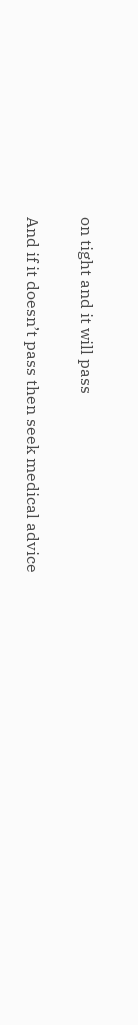on tight and it will pass

And if it doesn’t pass then seek medical advice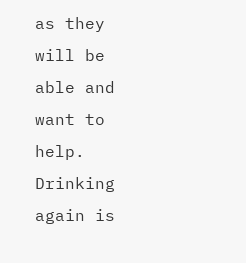as they will be able and want to help.  Drinking again is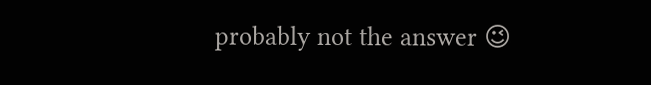probably not the answer 😉